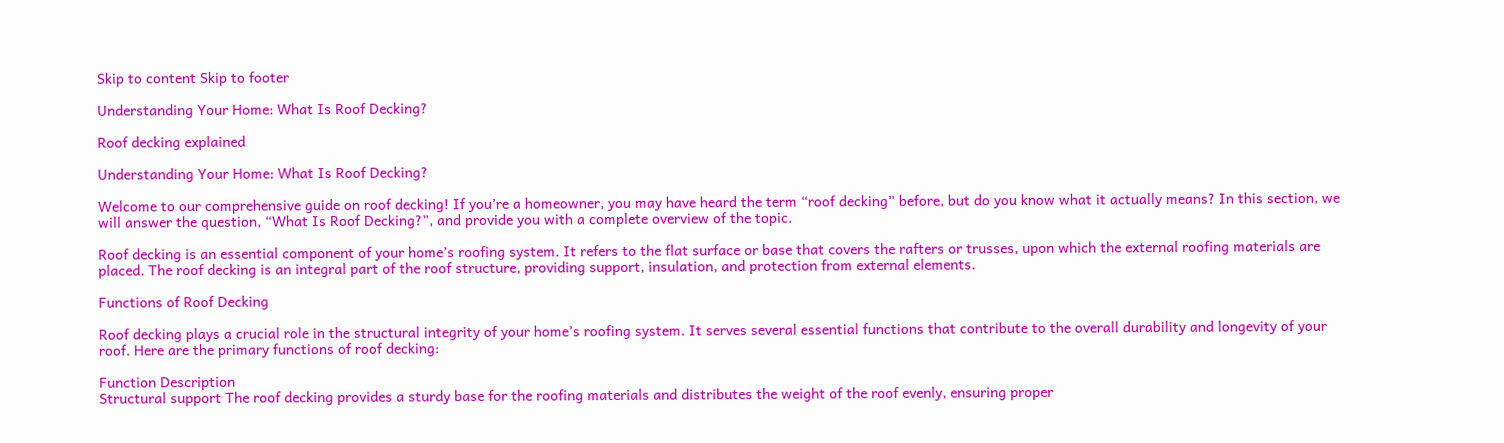Skip to content Skip to footer

Understanding Your Home: What Is Roof Decking?

Roof decking explained

Understanding Your Home: What Is Roof Decking?

Welcome to our comprehensive guide on roof decking! If you’re a homeowner, you may have heard the term “roof decking” before, but do you know what it actually means? In this section, we will answer the question, “What Is Roof Decking?”, and provide you with a complete overview of the topic.

Roof decking is an essential component of your home’s roofing system. It refers to the flat surface or base that covers the rafters or trusses, upon which the external roofing materials are placed. The roof decking is an integral part of the roof structure, providing support, insulation, and protection from external elements.

Functions of Roof Decking

Roof decking plays a crucial role in the structural integrity of your home’s roofing system. It serves several essential functions that contribute to the overall durability and longevity of your roof. Here are the primary functions of roof decking:

Function Description
Structural support The roof decking provides a sturdy base for the roofing materials and distributes the weight of the roof evenly, ensuring proper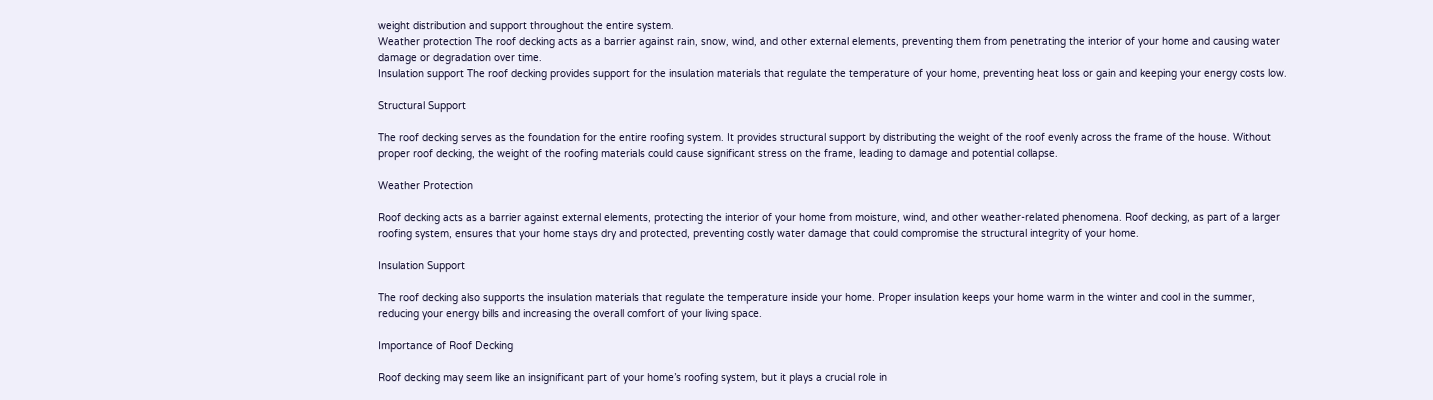weight distribution and support throughout the entire system.
Weather protection The roof decking acts as a barrier against rain, snow, wind, and other external elements, preventing them from penetrating the interior of your home and causing water damage or degradation over time.
Insulation support The roof decking provides support for the insulation materials that regulate the temperature of your home, preventing heat loss or gain and keeping your energy costs low.

Structural Support

The roof decking serves as the foundation for the entire roofing system. It provides structural support by distributing the weight of the roof evenly across the frame of the house. Without proper roof decking, the weight of the roofing materials could cause significant stress on the frame, leading to damage and potential collapse.

Weather Protection

Roof decking acts as a barrier against external elements, protecting the interior of your home from moisture, wind, and other weather-related phenomena. Roof decking, as part of a larger roofing system, ensures that your home stays dry and protected, preventing costly water damage that could compromise the structural integrity of your home.

Insulation Support

The roof decking also supports the insulation materials that regulate the temperature inside your home. Proper insulation keeps your home warm in the winter and cool in the summer, reducing your energy bills and increasing the overall comfort of your living space.

Importance of Roof Decking

Roof decking may seem like an insignificant part of your home’s roofing system, but it plays a crucial role in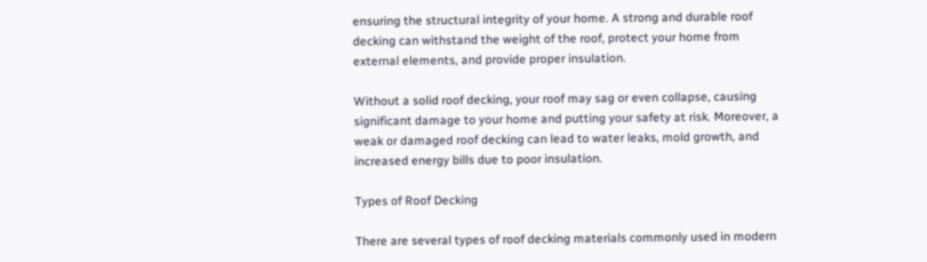ensuring the structural integrity of your home. A strong and durable roof decking can withstand the weight of the roof, protect your home from external elements, and provide proper insulation.

Without a solid roof decking, your roof may sag or even collapse, causing significant damage to your home and putting your safety at risk. Moreover, a weak or damaged roof decking can lead to water leaks, mold growth, and increased energy bills due to poor insulation.

Types of Roof Decking

There are several types of roof decking materials commonly used in modern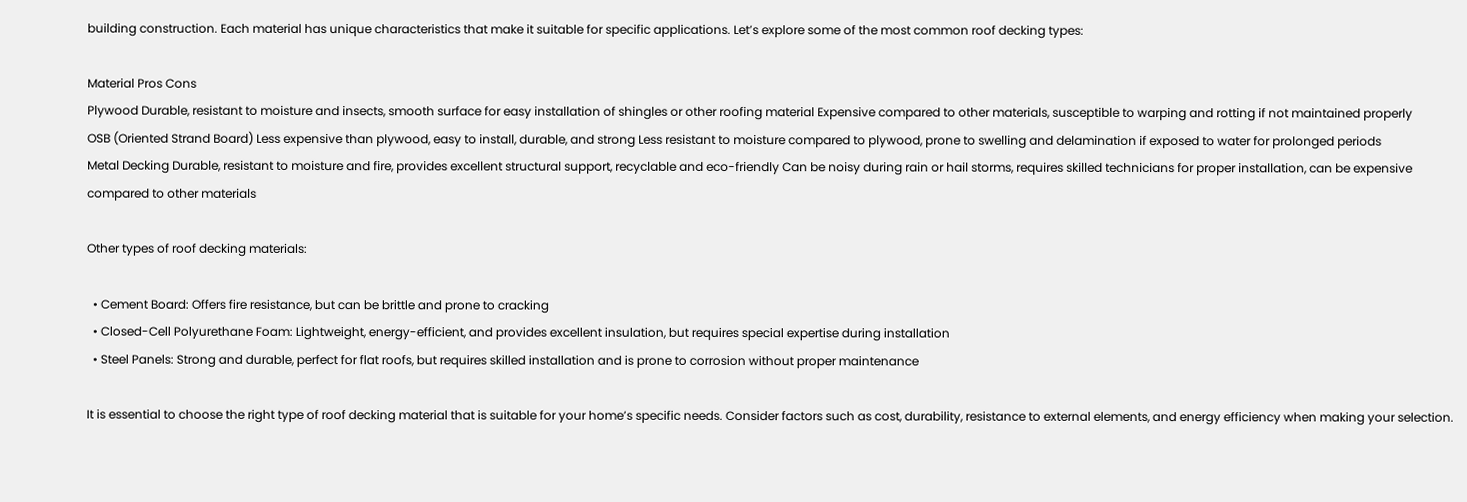building construction. Each material has unique characteristics that make it suitable for specific applications. Let’s explore some of the most common roof decking types:

Material Pros Cons
Plywood Durable, resistant to moisture and insects, smooth surface for easy installation of shingles or other roofing material Expensive compared to other materials, susceptible to warping and rotting if not maintained properly
OSB (Oriented Strand Board) Less expensive than plywood, easy to install, durable, and strong Less resistant to moisture compared to plywood, prone to swelling and delamination if exposed to water for prolonged periods
Metal Decking Durable, resistant to moisture and fire, provides excellent structural support, recyclable and eco-friendly Can be noisy during rain or hail storms, requires skilled technicians for proper installation, can be expensive compared to other materials

Other types of roof decking materials:

  • Cement Board: Offers fire resistance, but can be brittle and prone to cracking
  • Closed-Cell Polyurethane Foam: Lightweight, energy-efficient, and provides excellent insulation, but requires special expertise during installation
  • Steel Panels: Strong and durable, perfect for flat roofs, but requires skilled installation and is prone to corrosion without proper maintenance

It is essential to choose the right type of roof decking material that is suitable for your home’s specific needs. Consider factors such as cost, durability, resistance to external elements, and energy efficiency when making your selection.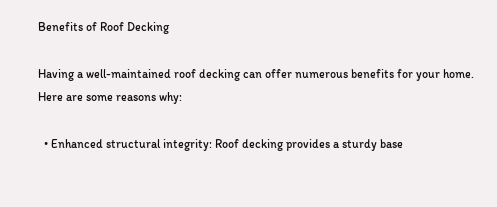Benefits of Roof Decking

Having a well-maintained roof decking can offer numerous benefits for your home. Here are some reasons why:

  • Enhanced structural integrity: Roof decking provides a sturdy base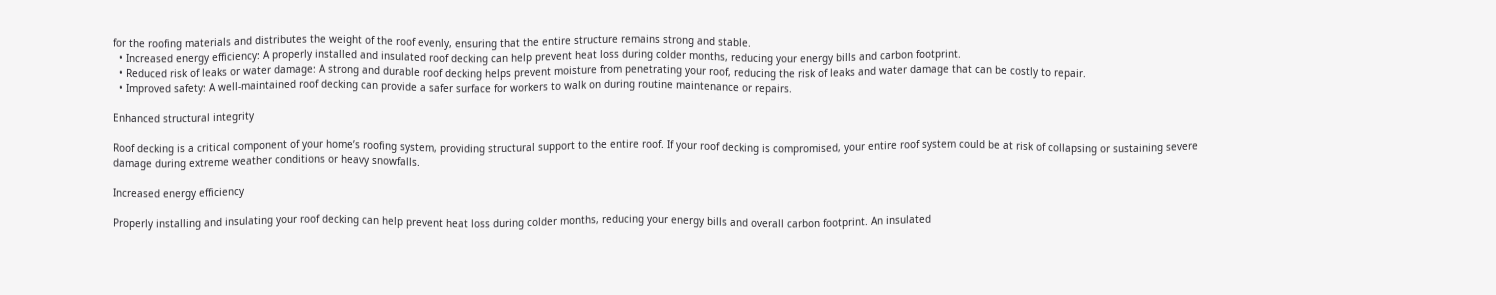for the roofing materials and distributes the weight of the roof evenly, ensuring that the entire structure remains strong and stable.
  • Increased energy efficiency: A properly installed and insulated roof decking can help prevent heat loss during colder months, reducing your energy bills and carbon footprint.
  • Reduced risk of leaks or water damage: A strong and durable roof decking helps prevent moisture from penetrating your roof, reducing the risk of leaks and water damage that can be costly to repair.
  • Improved safety: A well-maintained roof decking can provide a safer surface for workers to walk on during routine maintenance or repairs.

Enhanced structural integrity

Roof decking is a critical component of your home’s roofing system, providing structural support to the entire roof. If your roof decking is compromised, your entire roof system could be at risk of collapsing or sustaining severe damage during extreme weather conditions or heavy snowfalls.

Increased energy efficiency

Properly installing and insulating your roof decking can help prevent heat loss during colder months, reducing your energy bills and overall carbon footprint. An insulated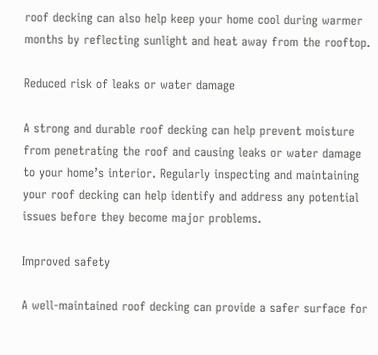roof decking can also help keep your home cool during warmer months by reflecting sunlight and heat away from the rooftop.

Reduced risk of leaks or water damage

A strong and durable roof decking can help prevent moisture from penetrating the roof and causing leaks or water damage to your home’s interior. Regularly inspecting and maintaining your roof decking can help identify and address any potential issues before they become major problems.

Improved safety

A well-maintained roof decking can provide a safer surface for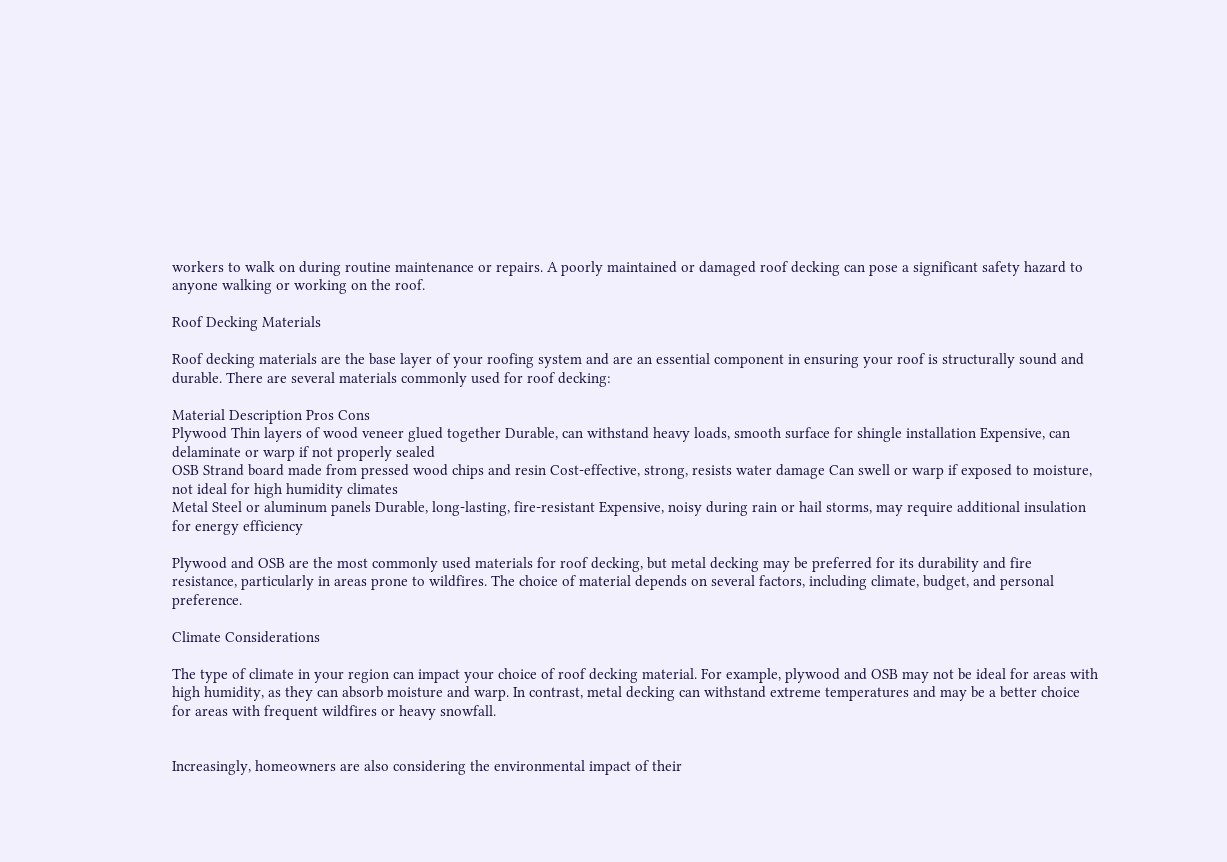workers to walk on during routine maintenance or repairs. A poorly maintained or damaged roof decking can pose a significant safety hazard to anyone walking or working on the roof.

Roof Decking Materials

Roof decking materials are the base layer of your roofing system and are an essential component in ensuring your roof is structurally sound and durable. There are several materials commonly used for roof decking:

Material Description Pros Cons
Plywood Thin layers of wood veneer glued together Durable, can withstand heavy loads, smooth surface for shingle installation Expensive, can delaminate or warp if not properly sealed
OSB Strand board made from pressed wood chips and resin Cost-effective, strong, resists water damage Can swell or warp if exposed to moisture, not ideal for high humidity climates
Metal Steel or aluminum panels Durable, long-lasting, fire-resistant Expensive, noisy during rain or hail storms, may require additional insulation for energy efficiency

Plywood and OSB are the most commonly used materials for roof decking, but metal decking may be preferred for its durability and fire resistance, particularly in areas prone to wildfires. The choice of material depends on several factors, including climate, budget, and personal preference.

Climate Considerations

The type of climate in your region can impact your choice of roof decking material. For example, plywood and OSB may not be ideal for areas with high humidity, as they can absorb moisture and warp. In contrast, metal decking can withstand extreme temperatures and may be a better choice for areas with frequent wildfires or heavy snowfall.


Increasingly, homeowners are also considering the environmental impact of their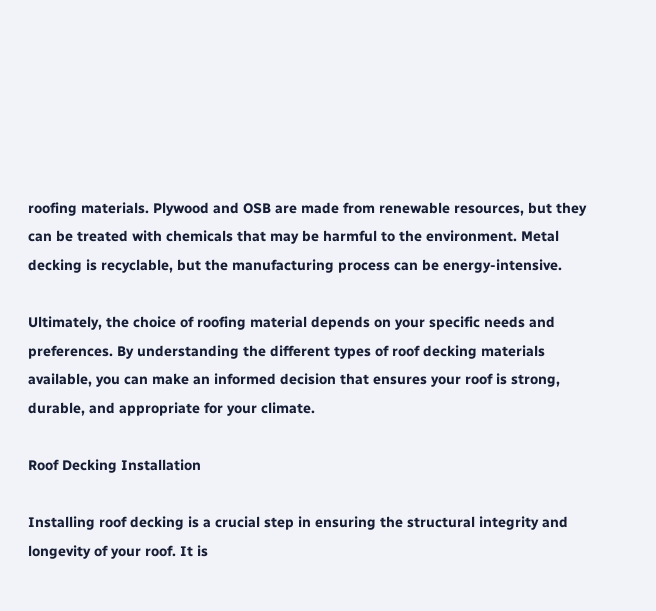roofing materials. Plywood and OSB are made from renewable resources, but they can be treated with chemicals that may be harmful to the environment. Metal decking is recyclable, but the manufacturing process can be energy-intensive.

Ultimately, the choice of roofing material depends on your specific needs and preferences. By understanding the different types of roof decking materials available, you can make an informed decision that ensures your roof is strong, durable, and appropriate for your climate.

Roof Decking Installation

Installing roof decking is a crucial step in ensuring the structural integrity and longevity of your roof. It is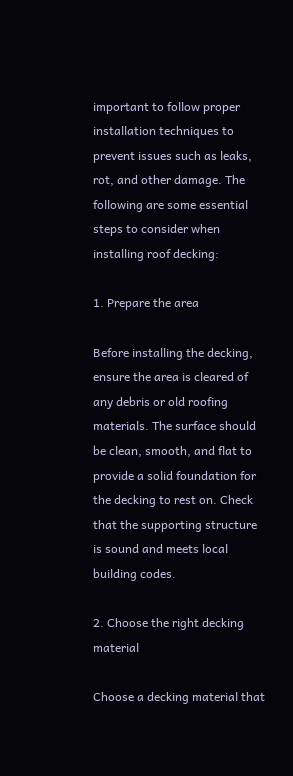important to follow proper installation techniques to prevent issues such as leaks, rot, and other damage. The following are some essential steps to consider when installing roof decking:

1. Prepare the area

Before installing the decking, ensure the area is cleared of any debris or old roofing materials. The surface should be clean, smooth, and flat to provide a solid foundation for the decking to rest on. Check that the supporting structure is sound and meets local building codes.

2. Choose the right decking material

Choose a decking material that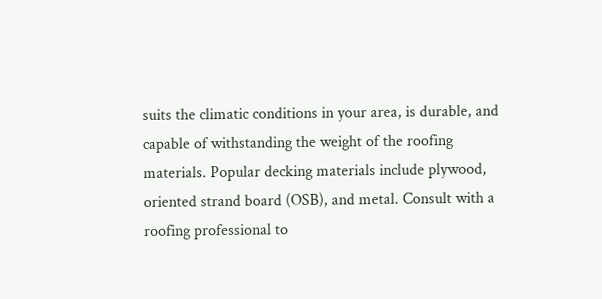suits the climatic conditions in your area, is durable, and capable of withstanding the weight of the roofing materials. Popular decking materials include plywood, oriented strand board (OSB), and metal. Consult with a roofing professional to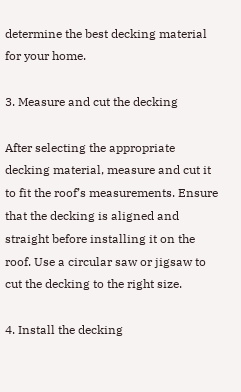determine the best decking material for your home.

3. Measure and cut the decking

After selecting the appropriate decking material, measure and cut it to fit the roof’s measurements. Ensure that the decking is aligned and straight before installing it on the roof. Use a circular saw or jigsaw to cut the decking to the right size.

4. Install the decking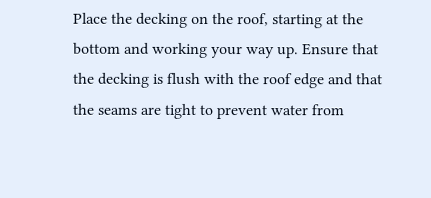Place the decking on the roof, starting at the bottom and working your way up. Ensure that the decking is flush with the roof edge and that the seams are tight to prevent water from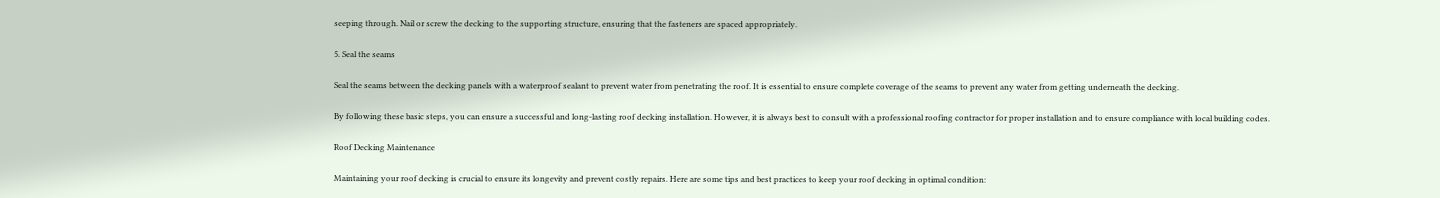seeping through. Nail or screw the decking to the supporting structure, ensuring that the fasteners are spaced appropriately.

5. Seal the seams

Seal the seams between the decking panels with a waterproof sealant to prevent water from penetrating the roof. It is essential to ensure complete coverage of the seams to prevent any water from getting underneath the decking.

By following these basic steps, you can ensure a successful and long-lasting roof decking installation. However, it is always best to consult with a professional roofing contractor for proper installation and to ensure compliance with local building codes.

Roof Decking Maintenance

Maintaining your roof decking is crucial to ensure its longevity and prevent costly repairs. Here are some tips and best practices to keep your roof decking in optimal condition: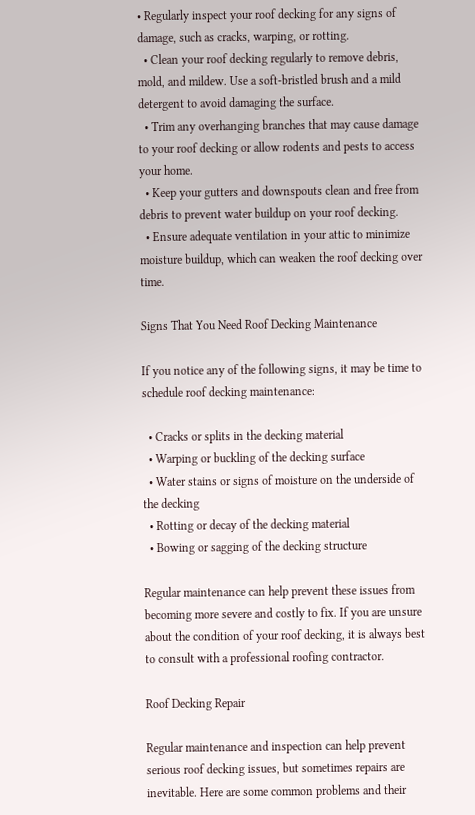• Regularly inspect your roof decking for any signs of damage, such as cracks, warping, or rotting.
  • Clean your roof decking regularly to remove debris, mold, and mildew. Use a soft-bristled brush and a mild detergent to avoid damaging the surface.
  • Trim any overhanging branches that may cause damage to your roof decking or allow rodents and pests to access your home.
  • Keep your gutters and downspouts clean and free from debris to prevent water buildup on your roof decking.
  • Ensure adequate ventilation in your attic to minimize moisture buildup, which can weaken the roof decking over time.

Signs That You Need Roof Decking Maintenance

If you notice any of the following signs, it may be time to schedule roof decking maintenance:

  • Cracks or splits in the decking material
  • Warping or buckling of the decking surface
  • Water stains or signs of moisture on the underside of the decking
  • Rotting or decay of the decking material
  • Bowing or sagging of the decking structure

Regular maintenance can help prevent these issues from becoming more severe and costly to fix. If you are unsure about the condition of your roof decking, it is always best to consult with a professional roofing contractor.

Roof Decking Repair

Regular maintenance and inspection can help prevent serious roof decking issues, but sometimes repairs are inevitable. Here are some common problems and their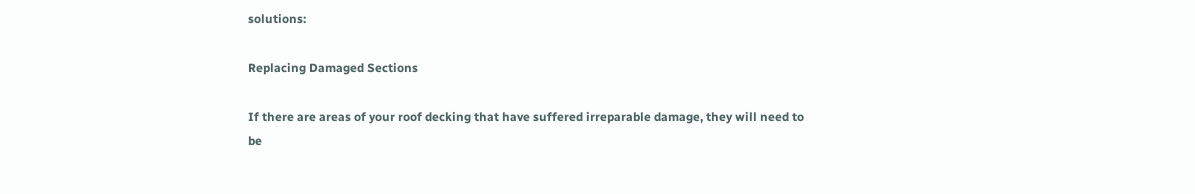solutions:

Replacing Damaged Sections

If there are areas of your roof decking that have suffered irreparable damage, they will need to be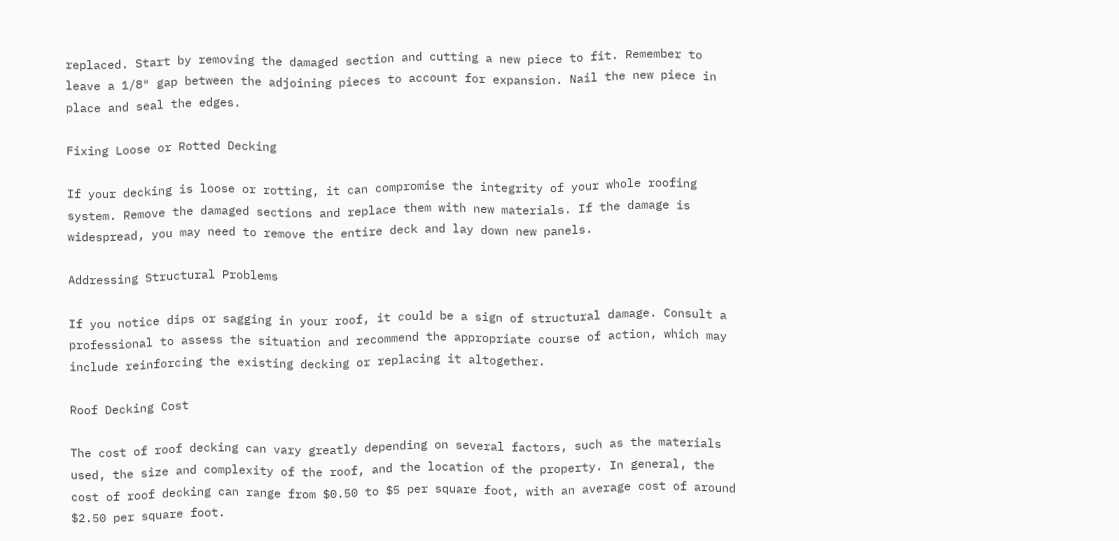replaced. Start by removing the damaged section and cutting a new piece to fit. Remember to leave a 1/8″ gap between the adjoining pieces to account for expansion. Nail the new piece in place and seal the edges.

Fixing Loose or Rotted Decking

If your decking is loose or rotting, it can compromise the integrity of your whole roofing system. Remove the damaged sections and replace them with new materials. If the damage is widespread, you may need to remove the entire deck and lay down new panels.

Addressing Structural Problems

If you notice dips or sagging in your roof, it could be a sign of structural damage. Consult a professional to assess the situation and recommend the appropriate course of action, which may include reinforcing the existing decking or replacing it altogether.

Roof Decking Cost

The cost of roof decking can vary greatly depending on several factors, such as the materials used, the size and complexity of the roof, and the location of the property. In general, the cost of roof decking can range from $0.50 to $5 per square foot, with an average cost of around $2.50 per square foot.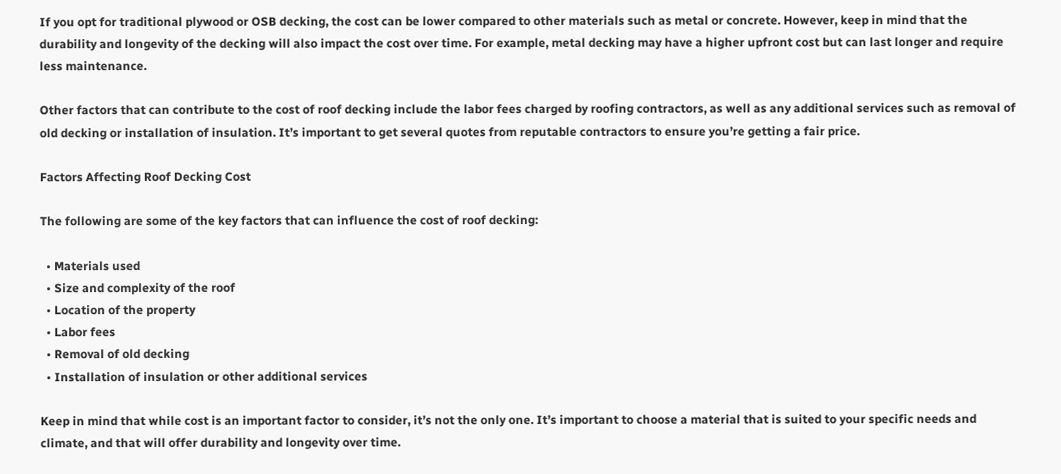If you opt for traditional plywood or OSB decking, the cost can be lower compared to other materials such as metal or concrete. However, keep in mind that the durability and longevity of the decking will also impact the cost over time. For example, metal decking may have a higher upfront cost but can last longer and require less maintenance.

Other factors that can contribute to the cost of roof decking include the labor fees charged by roofing contractors, as well as any additional services such as removal of old decking or installation of insulation. It’s important to get several quotes from reputable contractors to ensure you’re getting a fair price.

Factors Affecting Roof Decking Cost

The following are some of the key factors that can influence the cost of roof decking:

  • Materials used
  • Size and complexity of the roof
  • Location of the property
  • Labor fees
  • Removal of old decking
  • Installation of insulation or other additional services

Keep in mind that while cost is an important factor to consider, it’s not the only one. It’s important to choose a material that is suited to your specific needs and climate, and that will offer durability and longevity over time.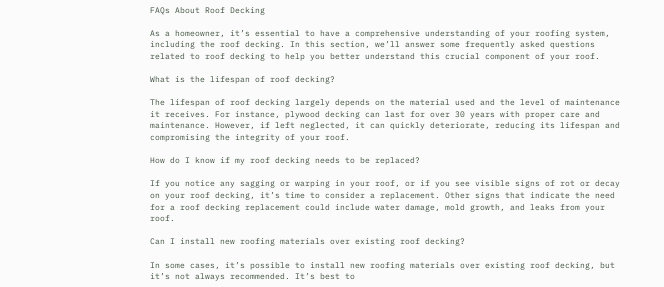FAQs About Roof Decking

As a homeowner, it’s essential to have a comprehensive understanding of your roofing system, including the roof decking. In this section, we’ll answer some frequently asked questions related to roof decking to help you better understand this crucial component of your roof.

What is the lifespan of roof decking?

The lifespan of roof decking largely depends on the material used and the level of maintenance it receives. For instance, plywood decking can last for over 30 years with proper care and maintenance. However, if left neglected, it can quickly deteriorate, reducing its lifespan and compromising the integrity of your roof.

How do I know if my roof decking needs to be replaced?

If you notice any sagging or warping in your roof, or if you see visible signs of rot or decay on your roof decking, it’s time to consider a replacement. Other signs that indicate the need for a roof decking replacement could include water damage, mold growth, and leaks from your roof.

Can I install new roofing materials over existing roof decking?

In some cases, it’s possible to install new roofing materials over existing roof decking, but it’s not always recommended. It’s best to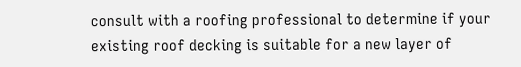consult with a roofing professional to determine if your existing roof decking is suitable for a new layer of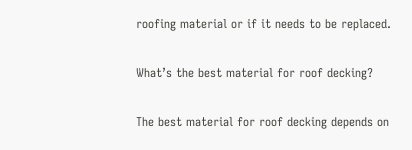roofing material or if it needs to be replaced.

What’s the best material for roof decking?

The best material for roof decking depends on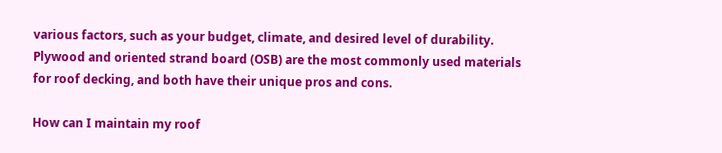various factors, such as your budget, climate, and desired level of durability. Plywood and oriented strand board (OSB) are the most commonly used materials for roof decking, and both have their unique pros and cons.

How can I maintain my roof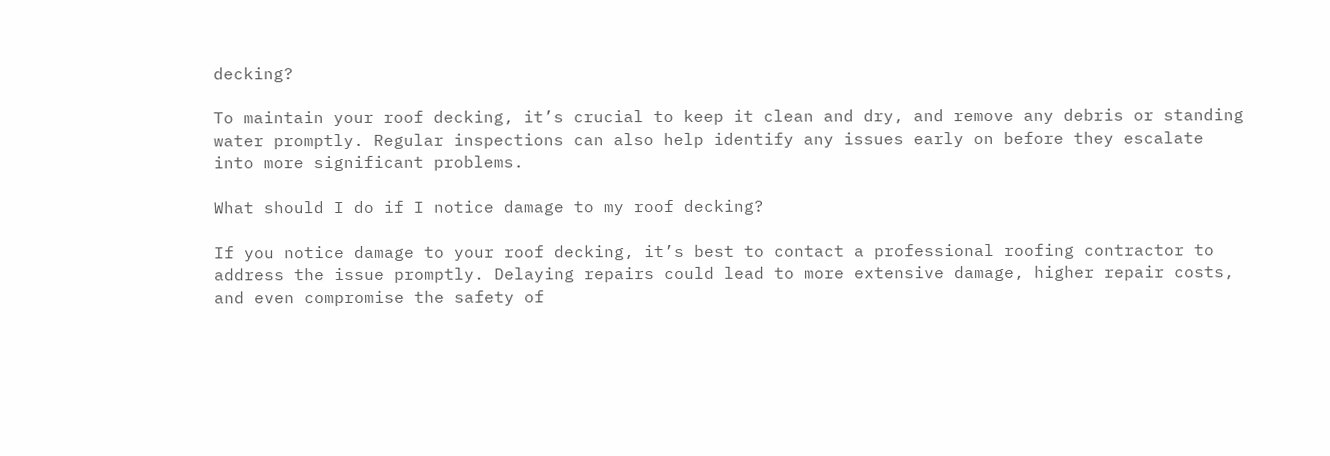decking?

To maintain your roof decking, it’s crucial to keep it clean and dry, and remove any debris or standing water promptly. Regular inspections can also help identify any issues early on before they escalate into more significant problems.

What should I do if I notice damage to my roof decking?

If you notice damage to your roof decking, it’s best to contact a professional roofing contractor to address the issue promptly. Delaying repairs could lead to more extensive damage, higher repair costs, and even compromise the safety of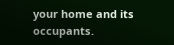your home and its occupants.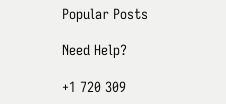Popular Posts

Need Help?

+1 720 309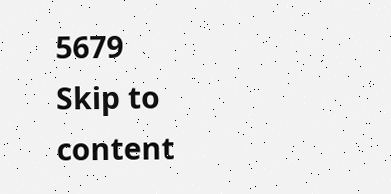5679
Skip to content